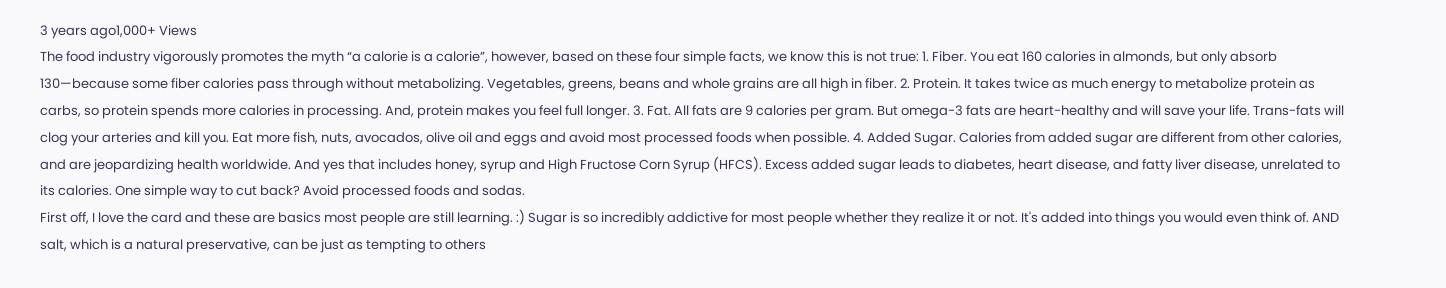3 years ago1,000+ Views
The food industry vigorously promotes the myth “a calorie is a calorie”, however, based on these four simple facts, we know this is not true: 1. Fiber. You eat 160 calories in almonds, but only absorb 130—because some fiber calories pass through without metabolizing. Vegetables, greens, beans and whole grains are all high in fiber. 2. Protein. It takes twice as much energy to metabolize protein as carbs, so protein spends more calories in processing. And, protein makes you feel full longer. 3. Fat. All fats are 9 calories per gram. But omega-3 fats are heart-healthy and will save your life. Trans-fats will clog your arteries and kill you. Eat more fish, nuts, avocados, olive oil and eggs and avoid most processed foods when possible. 4. Added Sugar. Calories from added sugar are different from other calories, and are jeopardizing health worldwide. And yes that includes honey, syrup and High Fructose Corn Syrup (HFCS). Excess added sugar leads to diabetes, heart disease, and fatty liver disease, unrelated to its calories. One simple way to cut back? Avoid processed foods and sodas.
First off, I love the card and these are basics most people are still learning. :) Sugar is so incredibly addictive for most people whether they realize it or not. It's added into things you would even think of. AND salt, which is a natural preservative, can be just as tempting to others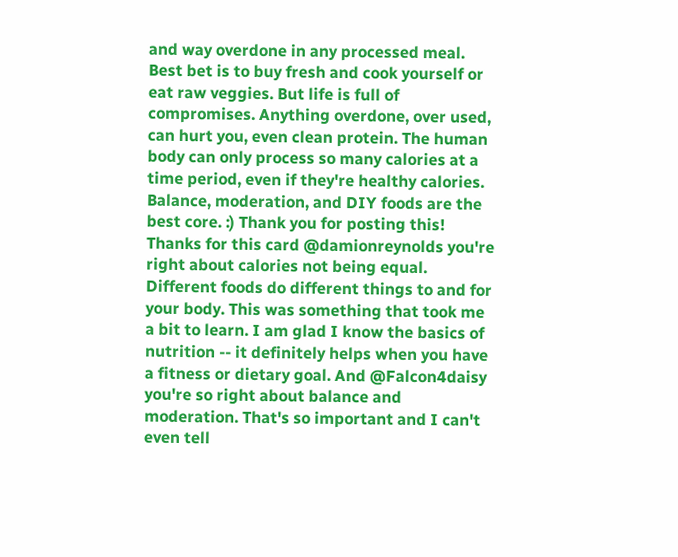and way overdone in any processed meal. Best bet is to buy fresh and cook yourself or eat raw veggies. But life is full of compromises. Anything overdone, over used, can hurt you, even clean protein. The human body can only process so many calories at a time period, even if they're healthy calories. Balance, moderation, and DIY foods are the best core. :) Thank you for posting this!
Thanks for this card @damionreynolds you're right about calories not being equal. Different foods do different things to and for your body. This was something that took me a bit to learn. I am glad I know the basics of nutrition -- it definitely helps when you have a fitness or dietary goal. And @Falcon4daisy you're so right about balance and moderation. That's so important and I can't even tell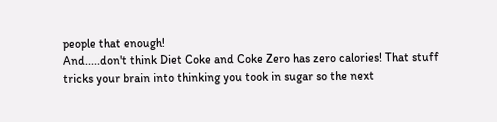people that enough!
And.....don't think Diet Coke and Coke Zero has zero calories! That stuff tricks your brain into thinking you took in sugar so the next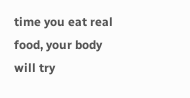time you eat real food, your body will try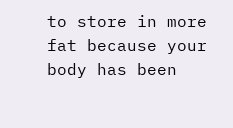to store in more fat because your body has been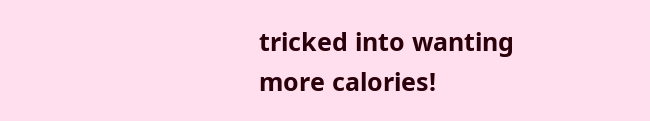tricked into wanting more calories!